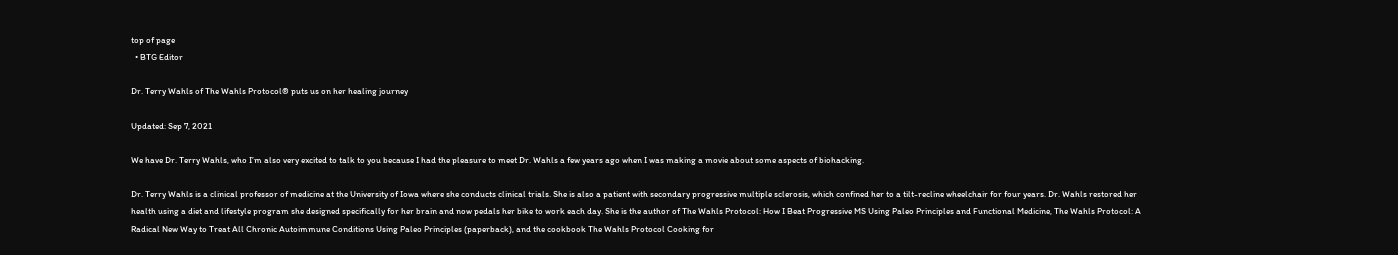top of page
  • BTG Editor

Dr. Terry Wahls of The Wahls Protocol® puts us on her healing journey

Updated: Sep 7, 2021

We have Dr. Terry Wahls, who I’m also very excited to talk to you because I had the pleasure to meet Dr. Wahls a few years ago when I was making a movie about some aspects of biohacking.

Dr. Terry Wahls is a clinical professor of medicine at the University of Iowa where she conducts clinical trials. She is also a patient with secondary progressive multiple sclerosis, which confined her to a tilt-recline wheelchair for four years. Dr. Wahls restored her health using a diet and lifestyle program she designed specifically for her brain and now pedals her bike to work each day. She is the author of The Wahls Protocol: How I Beat Progressive MS Using Paleo Principles and Functional Medicine, The Wahls Protocol: A Radical New Way to Treat All Chronic Autoimmune Conditions Using Paleo Principles (paperback), and the cookbook The Wahls Protocol Cooking for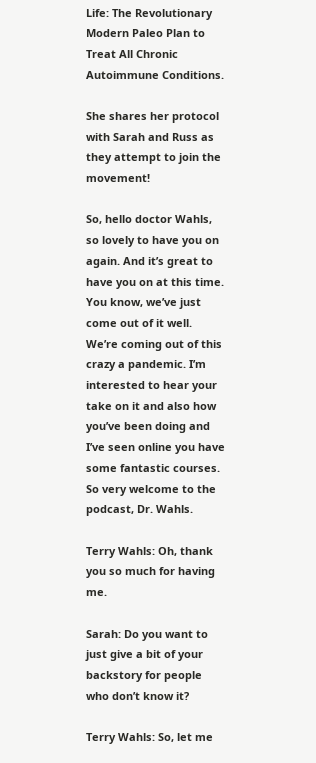Life: The Revolutionary Modern Paleo Plan to Treat All Chronic Autoimmune Conditions.

She shares her protocol with Sarah and Russ as they attempt to join the movement!

So, hello doctor Wahls, so lovely to have you on again. And it’s great to have you on at this time. You know, we’ve just come out of it well. We’re coming out of this crazy a pandemic. I’m interested to hear your take on it and also how you’ve been doing and I’ve seen online you have some fantastic courses. So very welcome to the podcast, Dr. Wahls.

Terry Wahls: Oh, thank you so much for having me.

Sarah: Do you want to just give a bit of your backstory for people who don’t know it?

Terry Wahls: So, let me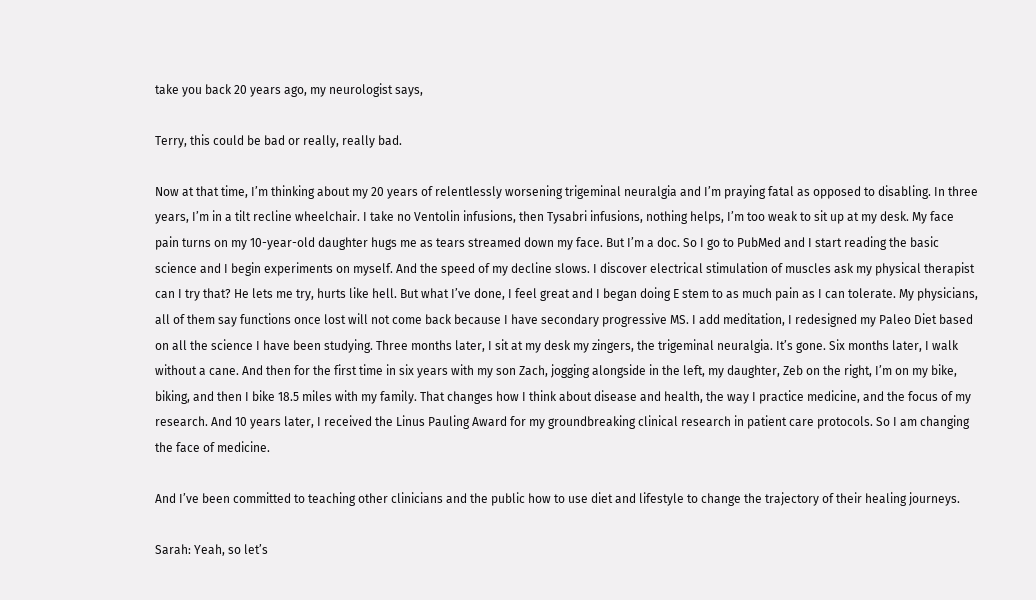take you back 20 years ago, my neurologist says,

Terry, this could be bad or really, really bad.

Now at that time, I’m thinking about my 20 years of relentlessly worsening trigeminal neuralgia and I’m praying fatal as opposed to disabling. In three years, I’m in a tilt recline wheelchair. I take no Ventolin infusions, then Tysabri infusions, nothing helps, I’m too weak to sit up at my desk. My face pain turns on my 10-year-old daughter hugs me as tears streamed down my face. But I’m a doc. So I go to PubMed and I start reading the basic science and I begin experiments on myself. And the speed of my decline slows. I discover electrical stimulation of muscles ask my physical therapist can I try that? He lets me try, hurts like hell. But what I’ve done, I feel great and I began doing E stem to as much pain as I can tolerate. My physicians, all of them say functions once lost will not come back because I have secondary progressive MS. I add meditation, I redesigned my Paleo Diet based on all the science I have been studying. Three months later, I sit at my desk my zingers, the trigeminal neuralgia. It’s gone. Six months later, I walk without a cane. And then for the first time in six years with my son Zach, jogging alongside in the left, my daughter, Zeb on the right, I’m on my bike, biking, and then I bike 18.5 miles with my family. That changes how I think about disease and health, the way I practice medicine, and the focus of my research. And 10 years later, I received the Linus Pauling Award for my groundbreaking clinical research in patient care protocols. So I am changing the face of medicine.

And I’ve been committed to teaching other clinicians and the public how to use diet and lifestyle to change the trajectory of their healing journeys.

Sarah: Yeah, so let’s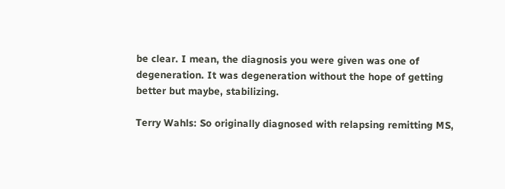be clear. I mean, the diagnosis you were given was one of degeneration. It was degeneration without the hope of getting better but maybe, stabilizing.

Terry Wahls: So originally diagnosed with relapsing remitting MS,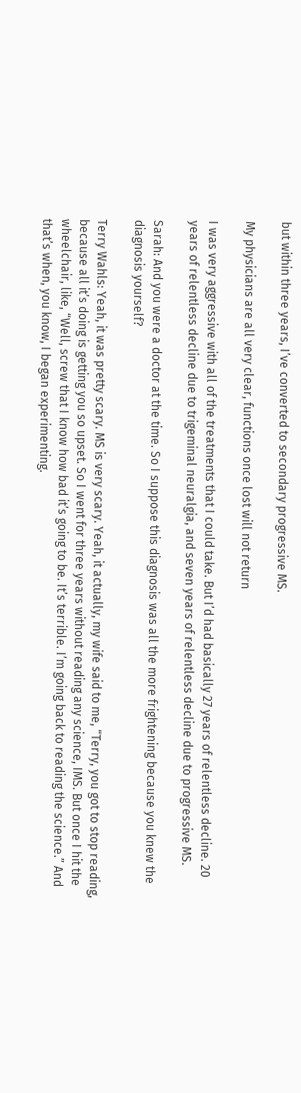but within three years, I’ve converted to secondary progressive MS.

My physicians are all very clear, functions once lost will not return

I was very aggressive with all of the treatments that I could take. But I’d had basically 27 years of relentless decline. 20 years of relentless decline due to trigeminal neuralgia, and seven years of relentless decline due to progressive MS.

Sarah: And you were a doctor at the time. So I suppose this diagnosis was all the more frightening because you knew the diagnosis yourself?

Terry Wahls: Yeah, it was pretty scary. MS is very scary. Yeah, it actually, my wife said to me, “Terry, you got to stop reading, because all it’s doing is getting you so upset. So I went for three years without reading any science, IMS. But once I hit the wheelchair, like, “Well, screw that I know how bad it’s going to be. It’s terrible. I’m going back to reading the science.” And that’s when, you know, I began experimenting.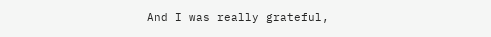And I was really grateful,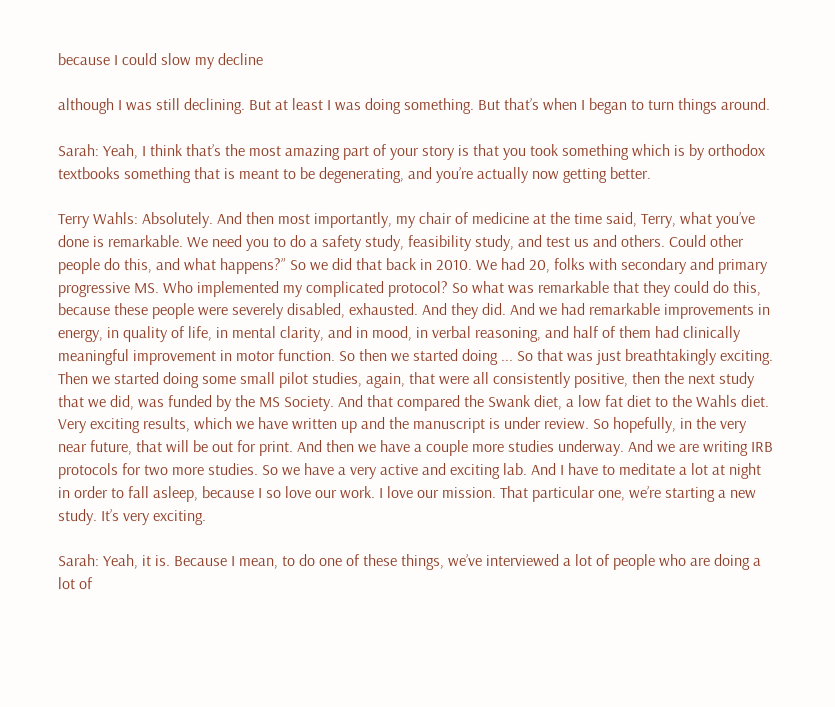because I could slow my decline

although I was still declining. But at least I was doing something. But that’s when I began to turn things around.

Sarah: Yeah, I think that’s the most amazing part of your story is that you took something which is by orthodox textbooks something that is meant to be degenerating, and you’re actually now getting better.

Terry Wahls: Absolutely. And then most importantly, my chair of medicine at the time said, Terry, what you’ve done is remarkable. We need you to do a safety study, feasibility study, and test us and others. Could other people do this, and what happens?” So we did that back in 2010. We had 20, folks with secondary and primary progressive MS. Who implemented my complicated protocol? So what was remarkable that they could do this, because these people were severely disabled, exhausted. And they did. And we had remarkable improvements in energy, in quality of life, in mental clarity, and in mood, in verbal reasoning, and half of them had clinically meaningful improvement in motor function. So then we started doing ... So that was just breathtakingly exciting. Then we started doing some small pilot studies, again, that were all consistently positive, then the next study that we did, was funded by the MS Society. And that compared the Swank diet, a low fat diet to the Wahls diet. Very exciting results, which we have written up and the manuscript is under review. So hopefully, in the very near future, that will be out for print. And then we have a couple more studies underway. And we are writing IRB protocols for two more studies. So we have a very active and exciting lab. And I have to meditate a lot at night in order to fall asleep, because I so love our work. I love our mission. That particular one, we’re starting a new study. It’s very exciting.

Sarah: Yeah, it is. Because I mean, to do one of these things, we’ve interviewed a lot of people who are doing a lot of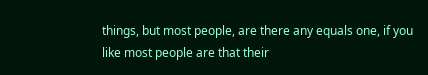things, but most people, are there any equals one, if you like most people are that their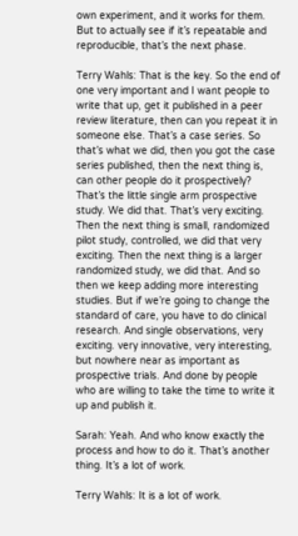own experiment, and it works for them. But to actually see if it’s repeatable and reproducible, that’s the next phase.

Terry Wahls: That is the key. So the end of one very important and I want people to write that up, get it published in a peer review literature, then can you repeat it in someone else. That’s a case series. So that’s what we did, then you got the case series published, then the next thing is, can other people do it prospectively? That’s the little single arm prospective study. We did that. That’s very exciting. Then the next thing is small, randomized pilot study, controlled, we did that very exciting. Then the next thing is a larger randomized study, we did that. And so then we keep adding more interesting studies. But if we’re going to change the standard of care, you have to do clinical research. And single observations, very exciting. very innovative, very interesting, but nowhere near as important as prospective trials. And done by people who are willing to take the time to write it up and publish it.

Sarah: Yeah. And who know exactly the process and how to do it. That’s another thing. It’s a lot of work.

Terry Wahls: It is a lot of work.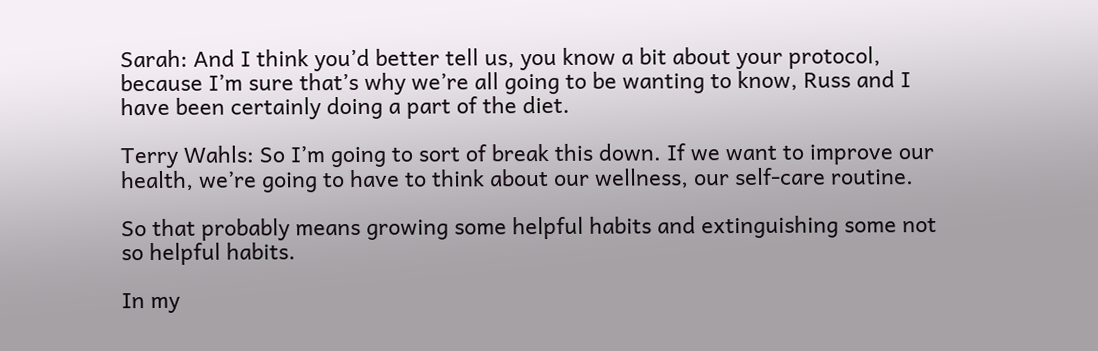Sarah: And I think you’d better tell us, you know a bit about your protocol, because I’m sure that’s why we’re all going to be wanting to know, Russ and I have been certainly doing a part of the diet.

Terry Wahls: So I’m going to sort of break this down. If we want to improve our health, we’re going to have to think about our wellness, our self-care routine.

So that probably means growing some helpful habits and extinguishing some not so helpful habits.

In my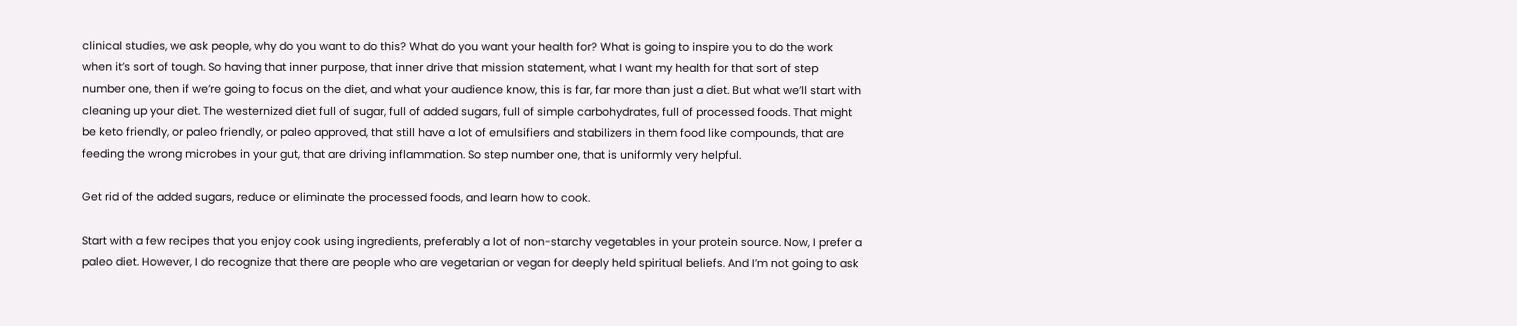clinical studies, we ask people, why do you want to do this? What do you want your health for? What is going to inspire you to do the work when it’s sort of tough. So having that inner purpose, that inner drive that mission statement, what I want my health for that sort of step number one, then if we’re going to focus on the diet, and what your audience know, this is far, far more than just a diet. But what we’ll start with cleaning up your diet. The westernized diet full of sugar, full of added sugars, full of simple carbohydrates, full of processed foods. That might be keto friendly, or paleo friendly, or paleo approved, that still have a lot of emulsifiers and stabilizers in them food like compounds, that are feeding the wrong microbes in your gut, that are driving inflammation. So step number one, that is uniformly very helpful.

Get rid of the added sugars, reduce or eliminate the processed foods, and learn how to cook.

Start with a few recipes that you enjoy cook using ingredients, preferably a lot of non-starchy vegetables in your protein source. Now, I prefer a paleo diet. However, I do recognize that there are people who are vegetarian or vegan for deeply held spiritual beliefs. And I’m not going to ask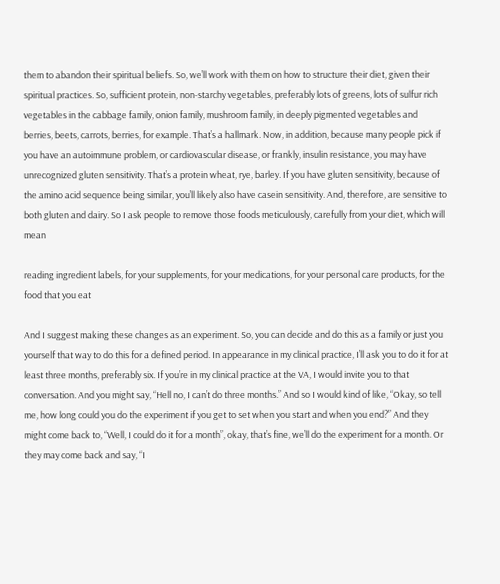them to abandon their spiritual beliefs. So, we’ll work with them on how to structure their diet, given their spiritual practices. So, sufficient protein, non-starchy vegetables, preferably lots of greens, lots of sulfur rich vegetables in the cabbage family, onion family, mushroom family, in deeply pigmented vegetables and berries, beets, carrots, berries, for example. That’s a hallmark. Now, in addition, because many people pick if you have an autoimmune problem, or cardiovascular disease, or frankly, insulin resistance, you may have unrecognized gluten sensitivity. That’s a protein wheat, rye, barley. If you have gluten sensitivity, because of the amino acid sequence being similar, you’ll likely also have casein sensitivity. And, therefore, are sensitive to both gluten and dairy. So I ask people to remove those foods meticulously, carefully from your diet, which will mean

reading ingredient labels, for your supplements, for your medications, for your personal care products, for the food that you eat

And I suggest making these changes as an experiment. So, you can decide and do this as a family or just you yourself that way to do this for a defined period. In appearance in my clinical practice, I’ll ask you to do it for at least three months, preferably six. If you’re in my clinical practice at the VA, I would invite you to that conversation. And you might say, “Hell no, I can’t do three months.” And so I would kind of like, “Okay, so tell me, how long could you do the experiment if you get to set when you start and when you end?” And they might come back to, “Well, I could do it for a month”, okay, that’s fine, we’ll do the experiment for a month. Or they may come back and say, “I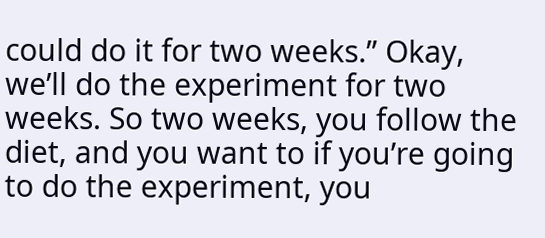could do it for two weeks.” Okay, we’ll do the experiment for two weeks. So two weeks, you follow the diet, and you want to if you’re going to do the experiment, you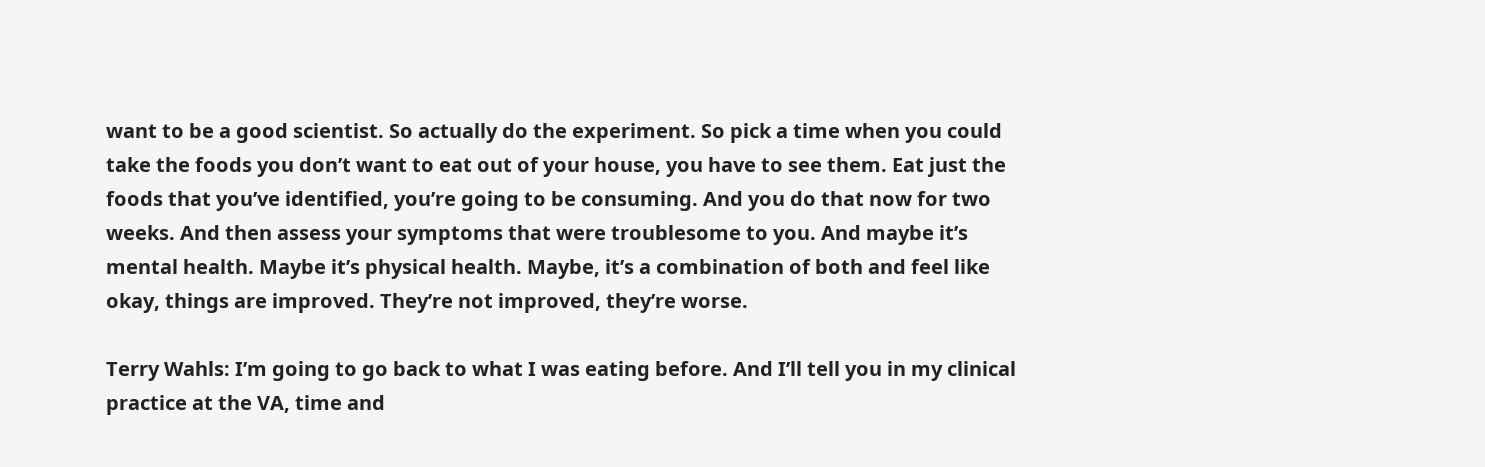want to be a good scientist. So actually do the experiment. So pick a time when you could take the foods you don’t want to eat out of your house, you have to see them. Eat just the foods that you’ve identified, you’re going to be consuming. And you do that now for two weeks. And then assess your symptoms that were troublesome to you. And maybe it’s mental health. Maybe it’s physical health. Maybe, it’s a combination of both and feel like okay, things are improved. They’re not improved, they’re worse.

Terry Wahls: I’m going to go back to what I was eating before. And I’ll tell you in my clinical practice at the VA, time and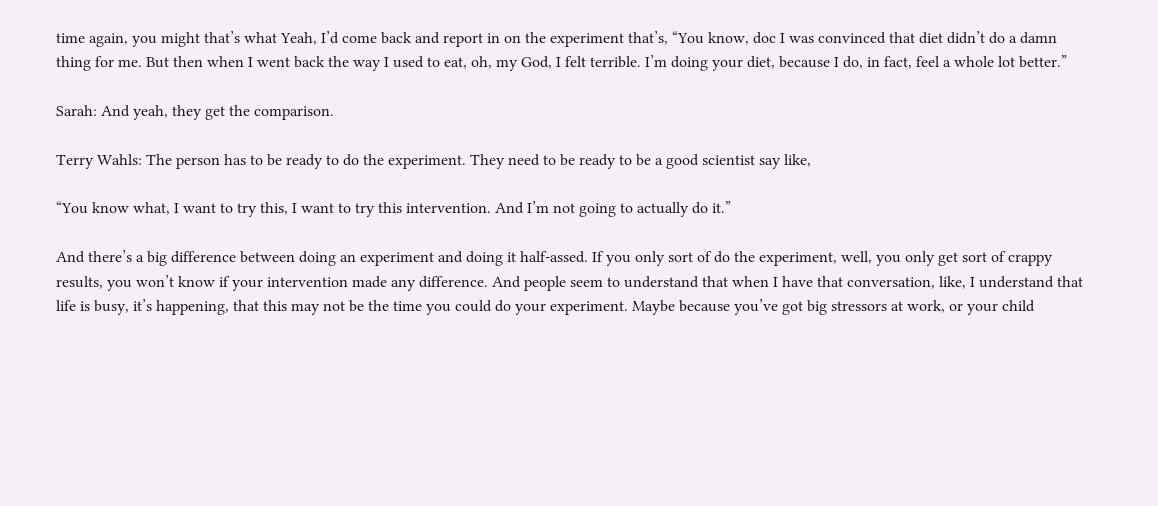time again, you might that’s what Yeah, I’d come back and report in on the experiment that’s, “You know, doc I was convinced that diet didn’t do a damn thing for me. But then when I went back the way I used to eat, oh, my God, I felt terrible. I’m doing your diet, because I do, in fact, feel a whole lot better.”

Sarah: And yeah, they get the comparison.

Terry Wahls: The person has to be ready to do the experiment. They need to be ready to be a good scientist say like,

“You know what, I want to try this, I want to try this intervention. And I’m not going to actually do it.”

And there’s a big difference between doing an experiment and doing it half-assed. If you only sort of do the experiment, well, you only get sort of crappy results, you won’t know if your intervention made any difference. And people seem to understand that when I have that conversation, like, I understand that life is busy, it’s happening, that this may not be the time you could do your experiment. Maybe because you’ve got big stressors at work, or your child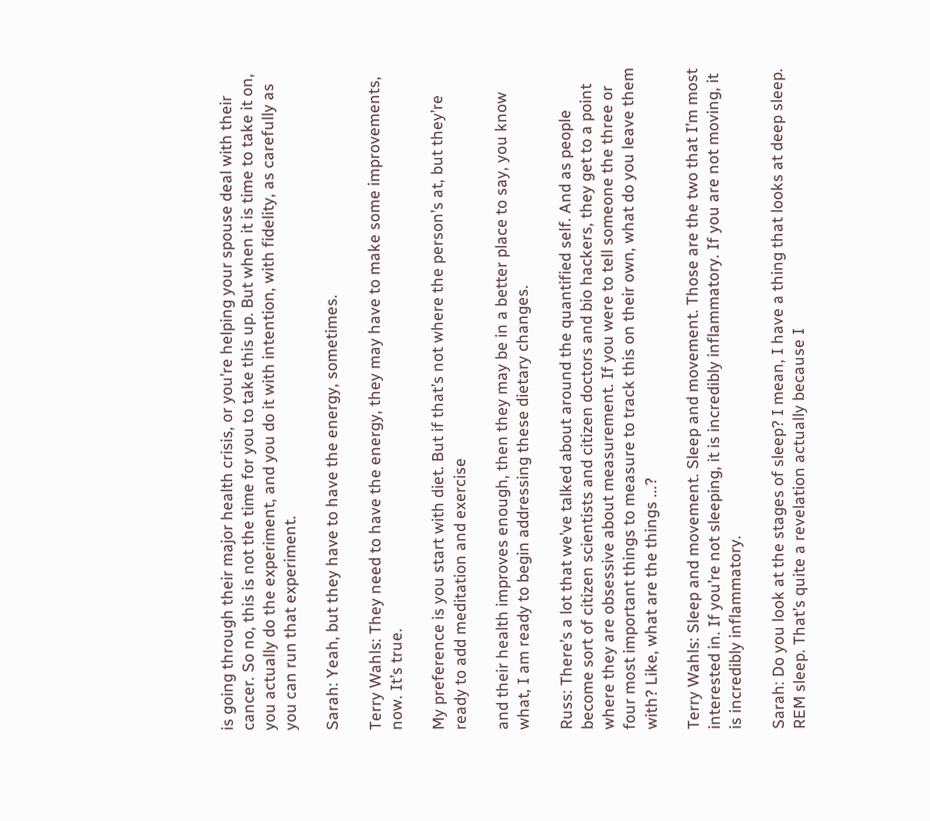is going through their major health crisis, or you’re helping your spouse deal with their cancer. So no, this is not the time for you to take this up. But when it is time to take it on, you actually do the experiment, and you do it with intention, with fidelity, as carefully as you can run that experiment.

Sarah: Yeah, but they have to have the energy, sometimes.

Terry Wahls: They need to have the energy, they may have to make some improvements, now. It’s true.

My preference is you start with diet. But if that’s not where the person’s at, but they’re ready to add meditation and exercise

and their health improves enough, then they may be in a better place to say, you know what, I am ready to begin addressing these dietary changes.

Russ: There’s a lot that we’ve talked about around the quantified self. And as people become sort of citizen scientists and citizen doctors and bio hackers, they get to a point where they are obsessive about measurement. If you were to tell someone the three or four most important things to measure to track this on their own, what do you leave them with? Like, what are the things ...?

Terry Wahls: Sleep and movement. Sleep and movement. Those are the two that I’m most interested in. If you’re not sleeping, it is incredibly inflammatory. If you are not moving, it is incredibly inflammatory.

Sarah: Do you look at the stages of sleep? I mean, I have a thing that looks at deep sleep. REM sleep. That’s quite a revelation actually because I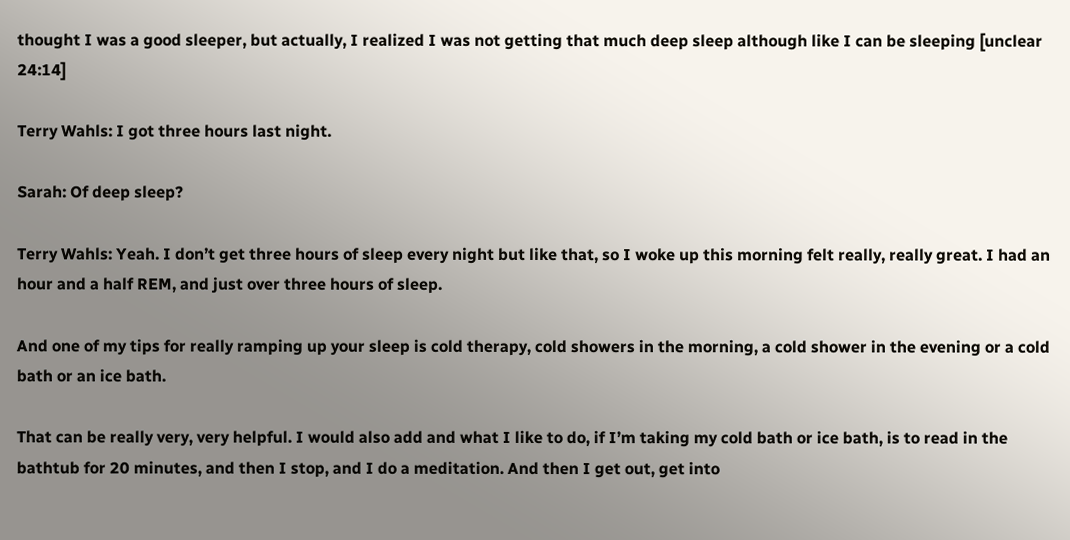thought I was a good sleeper, but actually, I realized I was not getting that much deep sleep although like I can be sleeping [unclear 24:14]

Terry Wahls: I got three hours last night.

Sarah: Of deep sleep?

Terry Wahls: Yeah. I don’t get three hours of sleep every night but like that, so I woke up this morning felt really, really great. I had an hour and a half REM, and just over three hours of sleep.

And one of my tips for really ramping up your sleep is cold therapy, cold showers in the morning, a cold shower in the evening or a cold bath or an ice bath.

That can be really very, very helpful. I would also add and what I like to do, if I’m taking my cold bath or ice bath, is to read in the bathtub for 20 minutes, and then I stop, and I do a meditation. And then I get out, get into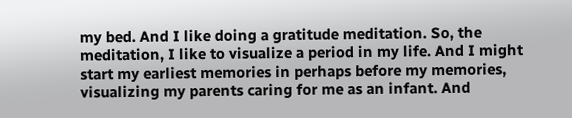my bed. And I like doing a gratitude meditation. So, the meditation, I like to visualize a period in my life. And I might start my earliest memories in perhaps before my memories, visualizing my parents caring for me as an infant. And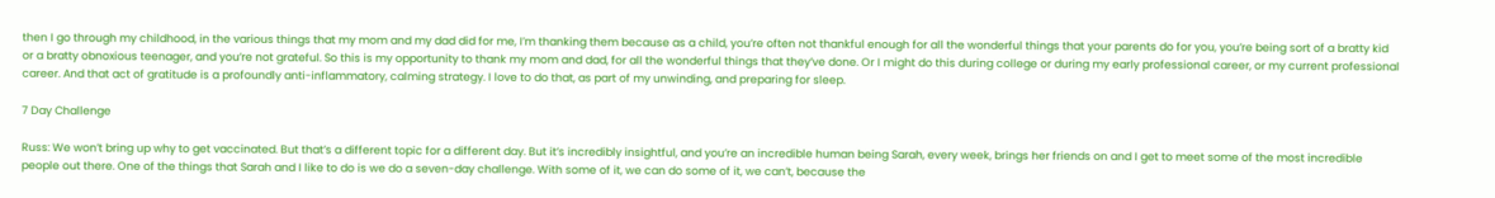then I go through my childhood, in the various things that my mom and my dad did for me, I’m thanking them because as a child, you’re often not thankful enough for all the wonderful things that your parents do for you, you’re being sort of a bratty kid or a bratty obnoxious teenager, and you’re not grateful. So this is my opportunity to thank my mom and dad, for all the wonderful things that they’ve done. Or I might do this during college or during my early professional career, or my current professional career. And that act of gratitude is a profoundly anti-inflammatory, calming strategy. I love to do that, as part of my unwinding, and preparing for sleep.

7 Day Challenge

Russ: We won’t bring up why to get vaccinated. But that’s a different topic for a different day. But it’s incredibly insightful, and you’re an incredible human being Sarah, every week, brings her friends on and I get to meet some of the most incredible people out there. One of the things that Sarah and I like to do is we do a seven-day challenge. With some of it, we can do some of it, we can’t, because the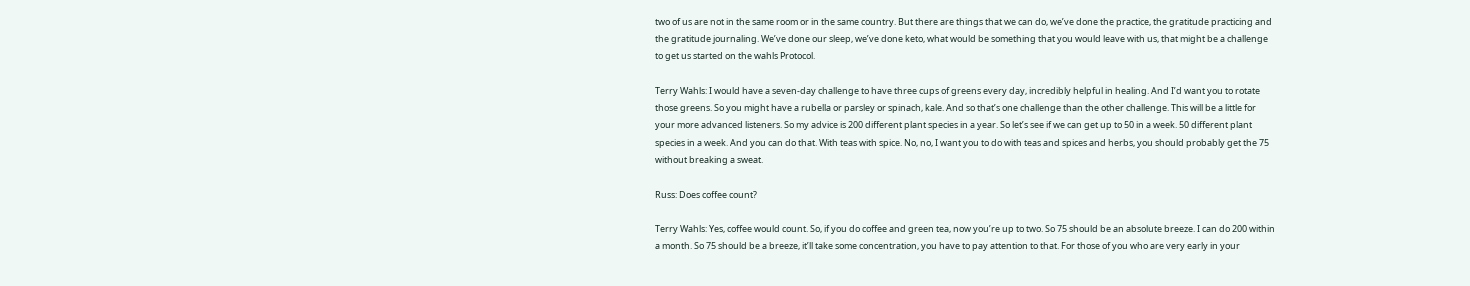two of us are not in the same room or in the same country. But there are things that we can do, we’ve done the practice, the gratitude practicing and the gratitude journaling. We’ve done our sleep, we’ve done keto, what would be something that you would leave with us, that might be a challenge to get us started on the wahls Protocol.

Terry Wahls: I would have a seven-day challenge to have three cups of greens every day, incredibly helpful in healing. And I’d want you to rotate those greens. So you might have a rubella or parsley or spinach, kale. And so that’s one challenge than the other challenge. This will be a little for your more advanced listeners. So my advice is 200 different plant species in a year. So let’s see if we can get up to 50 in a week. 50 different plant species in a week. And you can do that. With teas with spice. No, no, I want you to do with teas and spices and herbs, you should probably get the 75 without breaking a sweat.

Russ: Does coffee count?

Terry Wahls: Yes, coffee would count. So, if you do coffee and green tea, now you’re up to two. So 75 should be an absolute breeze. I can do 200 within a month. So 75 should be a breeze, it’ll take some concentration, you have to pay attention to that. For those of you who are very early in your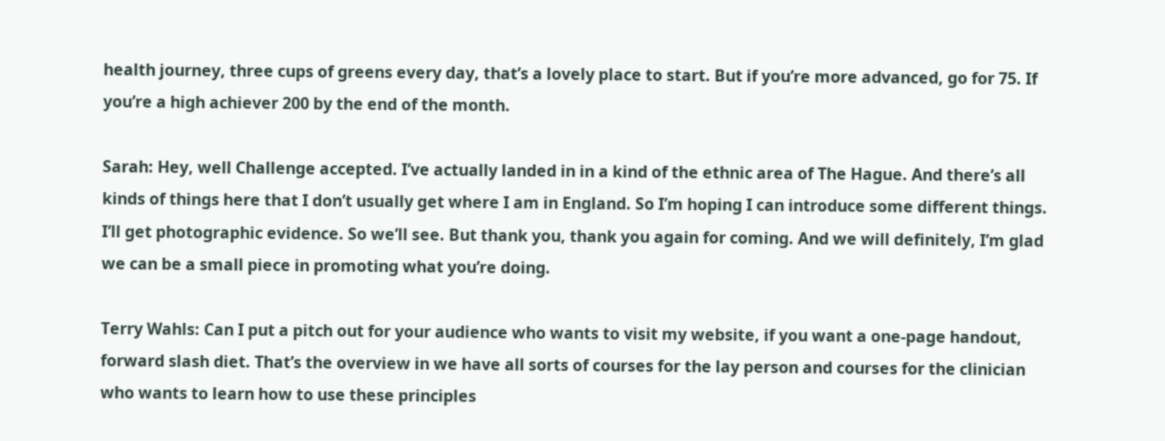health journey, three cups of greens every day, that’s a lovely place to start. But if you’re more advanced, go for 75. If you’re a high achiever 200 by the end of the month.

Sarah: Hey, well Challenge accepted. I’ve actually landed in in a kind of the ethnic area of The Hague. And there’s all kinds of things here that I don’t usually get where I am in England. So I’m hoping I can introduce some different things. I’ll get photographic evidence. So we’ll see. But thank you, thank you again for coming. And we will definitely, I’m glad we can be a small piece in promoting what you’re doing.

Terry Wahls: Can I put a pitch out for your audience who wants to visit my website, if you want a one-page handout, forward slash diet. That’s the overview in we have all sorts of courses for the lay person and courses for the clinician who wants to learn how to use these principles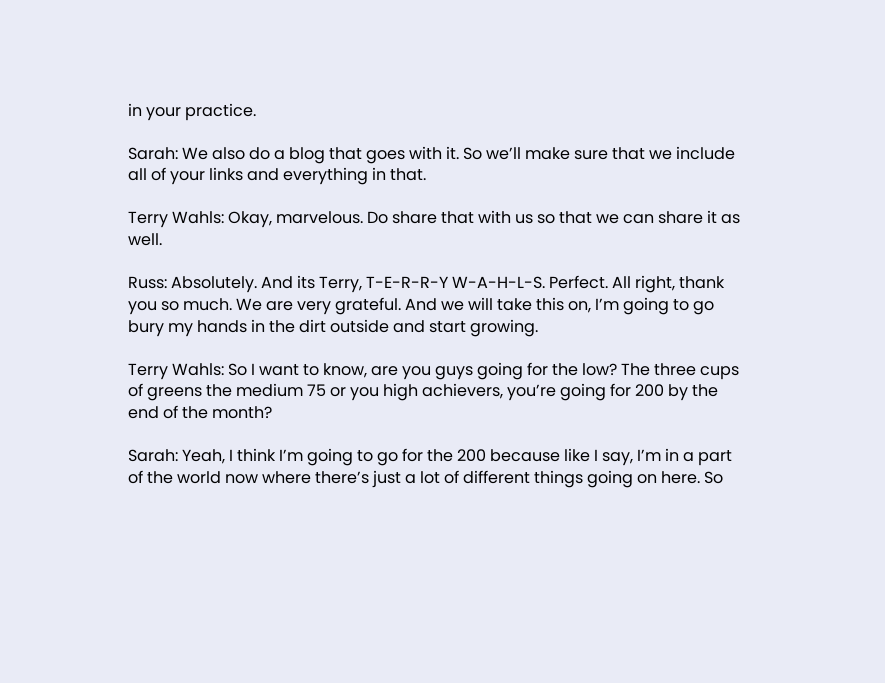in your practice.

Sarah: We also do a blog that goes with it. So we’ll make sure that we include all of your links and everything in that.

Terry Wahls: Okay, marvelous. Do share that with us so that we can share it as well.

Russ: Absolutely. And its Terry, T-E-R-R-Y W-A-H-L-S. Perfect. All right, thank you so much. We are very grateful. And we will take this on, I’m going to go bury my hands in the dirt outside and start growing.

Terry Wahls: So I want to know, are you guys going for the low? The three cups of greens the medium 75 or you high achievers, you’re going for 200 by the end of the month?

Sarah: Yeah, I think I’m going to go for the 200 because like I say, I’m in a part of the world now where there’s just a lot of different things going on here. So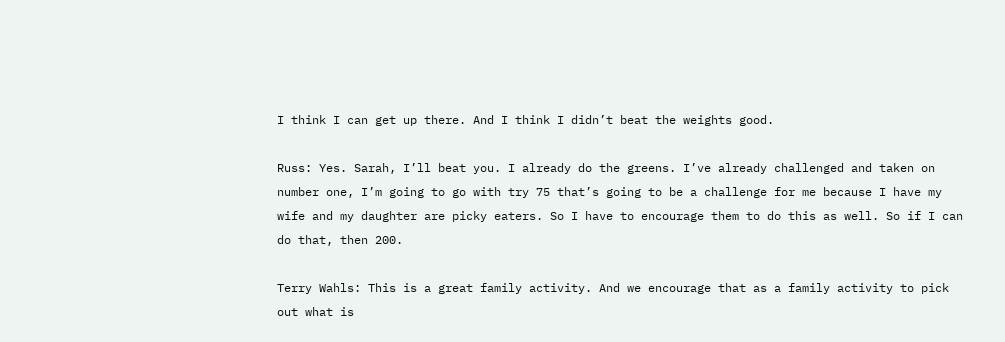I think I can get up there. And I think I didn’t beat the weights good.

Russ: Yes. Sarah, I’ll beat you. I already do the greens. I’ve already challenged and taken on number one, I’m going to go with try 75 that’s going to be a challenge for me because I have my wife and my daughter are picky eaters. So I have to encourage them to do this as well. So if I can do that, then 200.

Terry Wahls: This is a great family activity. And we encourage that as a family activity to pick out what is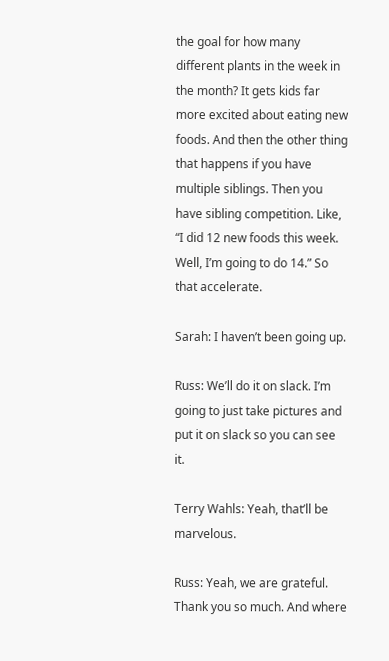the goal for how many different plants in the week in the month? It gets kids far more excited about eating new foods. And then the other thing that happens if you have multiple siblings. Then you have sibling competition. Like, “I did 12 new foods this week. Well, I’m going to do 14.” So that accelerate.

Sarah: I haven’t been going up.

Russ: We’ll do it on slack. I’m going to just take pictures and put it on slack so you can see it.

Terry Wahls: Yeah, that’ll be marvelous.

Russ: Yeah, we are grateful. Thank you so much. And where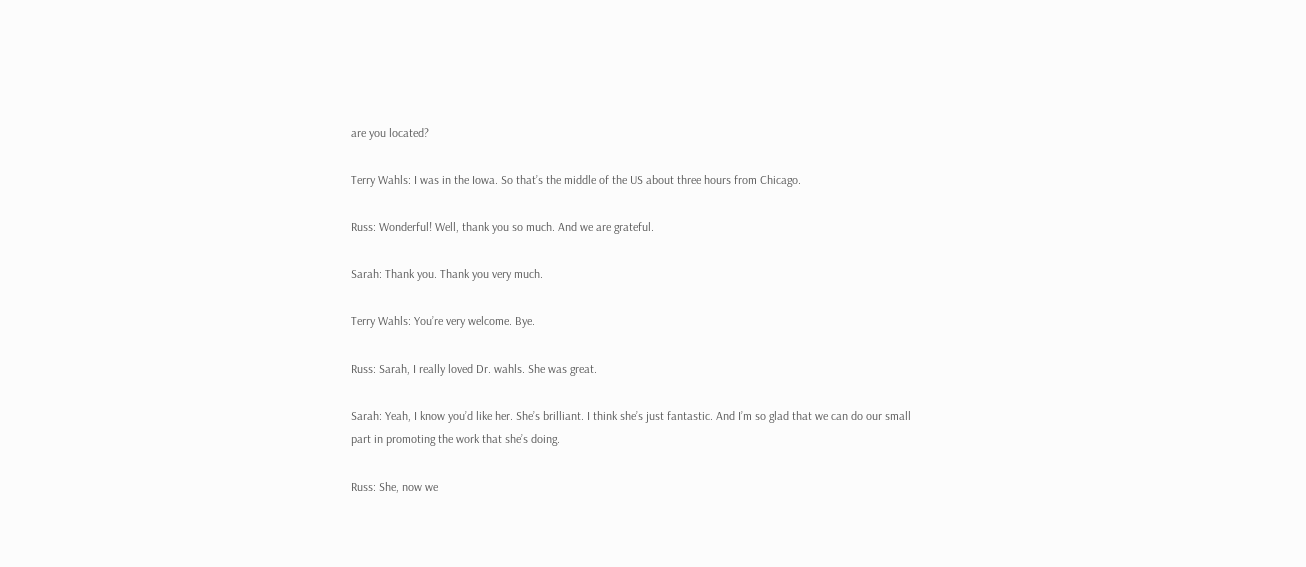are you located?

Terry Wahls: I was in the Iowa. So that’s the middle of the US about three hours from Chicago.

Russ: Wonderful! Well, thank you so much. And we are grateful.

Sarah: Thank you. Thank you very much.

Terry Wahls: You’re very welcome. Bye.

Russ: Sarah, I really loved Dr. wahls. She was great.

Sarah: Yeah, I know you’d like her. She’s brilliant. I think she’s just fantastic. And I’m so glad that we can do our small part in promoting the work that she’s doing.

Russ: She, now we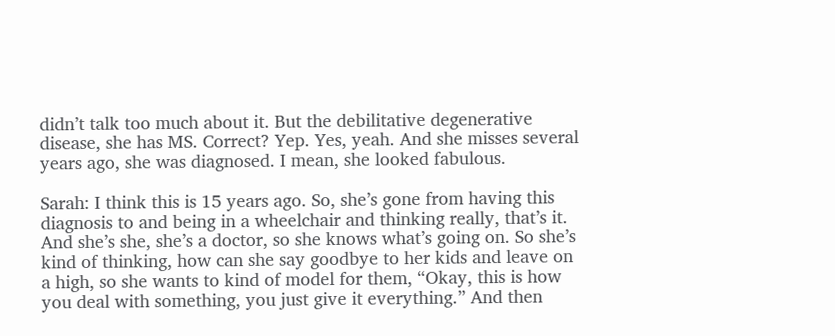didn’t talk too much about it. But the debilitative degenerative disease, she has MS. Correct? Yep. Yes, yeah. And she misses several years ago, she was diagnosed. I mean, she looked fabulous.

Sarah: I think this is 15 years ago. So, she’s gone from having this diagnosis to and being in a wheelchair and thinking really, that’s it. And she’s she, she’s a doctor, so she knows what’s going on. So she’s kind of thinking, how can she say goodbye to her kids and leave on a high, so she wants to kind of model for them, “Okay, this is how you deal with something, you just give it everything.” And then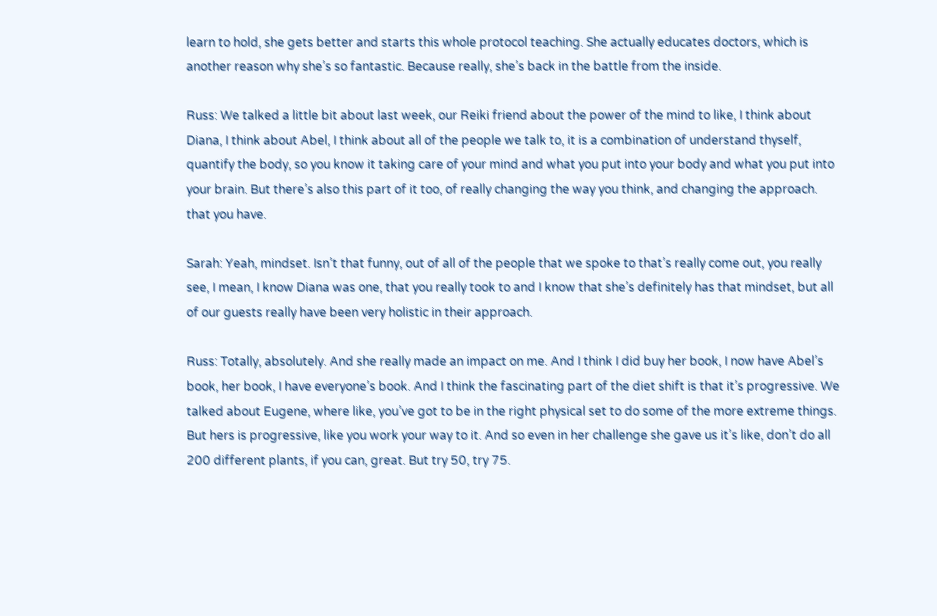learn to hold, she gets better and starts this whole protocol teaching. She actually educates doctors, which is another reason why she’s so fantastic. Because really, she’s back in the battle from the inside.

Russ: We talked a little bit about last week, our Reiki friend about the power of the mind to like, I think about Diana, I think about Abel, I think about all of the people we talk to, it is a combination of understand thyself, quantify the body, so you know it taking care of your mind and what you put into your body and what you put into your brain. But there’s also this part of it too, of really changing the way you think, and changing the approach. that you have.

Sarah: Yeah, mindset. Isn’t that funny, out of all of the people that we spoke to that’s really come out, you really see, I mean, I know Diana was one, that you really took to and I know that she’s definitely has that mindset, but all of our guests really have been very holistic in their approach.

Russ: Totally, absolutely. And she really made an impact on me. And I think I did buy her book, I now have Abel’s book, her book, I have everyone’s book. And I think the fascinating part of the diet shift is that it’s progressive. We talked about Eugene, where like, you’ve got to be in the right physical set to do some of the more extreme things. But hers is progressive, like you work your way to it. And so even in her challenge she gave us it’s like, don’t do all 200 different plants, if you can, great. But try 50, try 75.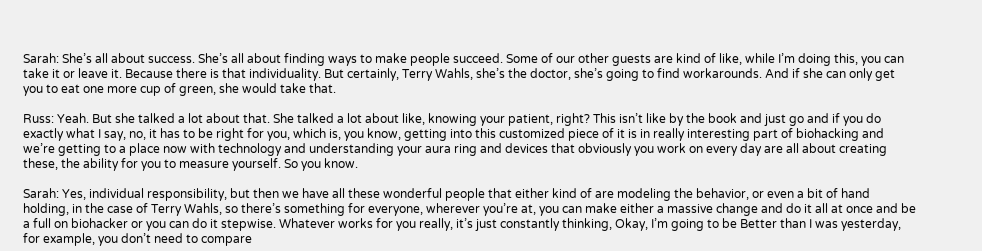Sarah: She’s all about success. She’s all about finding ways to make people succeed. Some of our other guests are kind of like, while I’m doing this, you can take it or leave it. Because there is that individuality. But certainly, Terry Wahls, she’s the doctor, she’s going to find workarounds. And if she can only get you to eat one more cup of green, she would take that.

Russ: Yeah. But she talked a lot about that. She talked a lot about like, knowing your patient, right? This isn’t like by the book and just go and if you do exactly what I say, no, it has to be right for you, which is, you know, getting into this customized piece of it is in really interesting part of biohacking and we’re getting to a place now with technology and understanding your aura ring and devices that obviously you work on every day are all about creating these, the ability for you to measure yourself. So you know.

Sarah: Yes, individual responsibility, but then we have all these wonderful people that either kind of are modeling the behavior, or even a bit of hand holding, in the case of Terry Wahls, so there’s something for everyone, wherever you’re at, you can make either a massive change and do it all at once and be a full on biohacker or you can do it stepwise. Whatever works for you really, it’s just constantly thinking, Okay, I’m going to be Better than I was yesterday, for example, you don’t need to compare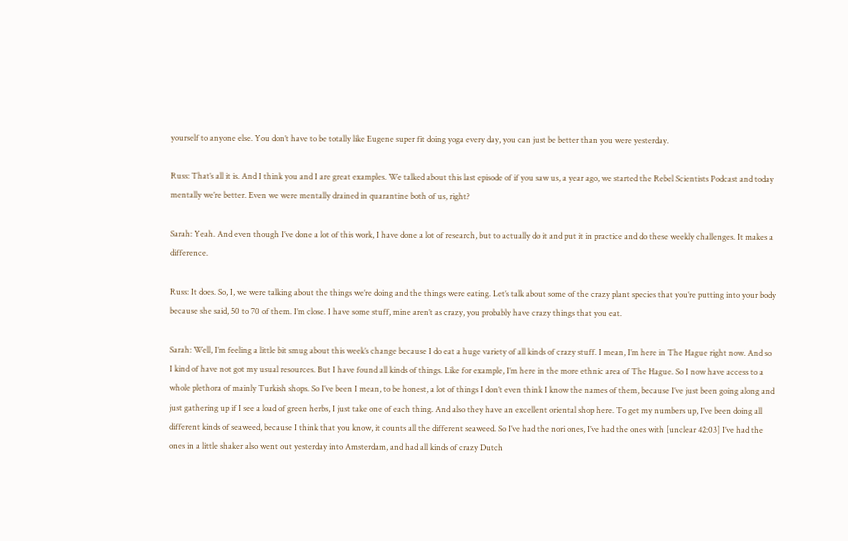yourself to anyone else. You don’t have to be totally like Eugene super fit doing yoga every day, you can just be better than you were yesterday.

Russ: That’s all it is. And I think you and I are great examples. We talked about this last episode of if you saw us, a year ago, we started the Rebel Scientists Podcast and today mentally we’re better. Even we were mentally drained in quarantine both of us, right?

Sarah: Yeah. And even though I’ve done a lot of this work, I have done a lot of research, but to actually do it and put it in practice and do these weekly challenges. It makes a difference.

Russ: It does. So, I, we were talking about the things we’re doing and the things were eating. Let’s talk about some of the crazy plant species that you’re putting into your body because she said, 50 to 70 of them. I’m close. I have some stuff, mine aren’t as crazy, you probably have crazy things that you eat.

Sarah: Well, I’m feeling a little bit smug about this week’s change because I do eat a huge variety of all kinds of crazy stuff. I mean, I’m here in The Hague right now. And so I kind of have not got my usual resources. But I have found all kinds of things. Like for example, I’m here in the more ethnic area of The Hague. So I now have access to a whole plethora of mainly Turkish shops. So I’ve been I mean, to be honest, a lot of things I don’t even think I know the names of them, because I’ve just been going along and just gathering up if I see a load of green herbs, I just take one of each thing. And also they have an excellent oriental shop here. To get my numbers up, I’ve been doing all different kinds of seaweed, because I think that you know, it counts all the different seaweed. So I’ve had the nori ones, I’ve had the ones with [unclear 42:03] I’ve had the ones in a little shaker also went out yesterday into Amsterdam, and had all kinds of crazy Dutch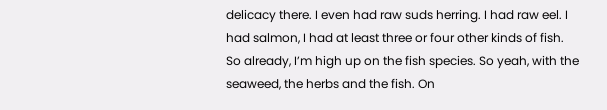delicacy there. I even had raw suds herring. I had raw eel. I had salmon, I had at least three or four other kinds of fish. So already, I’m high up on the fish species. So yeah, with the seaweed, the herbs and the fish. On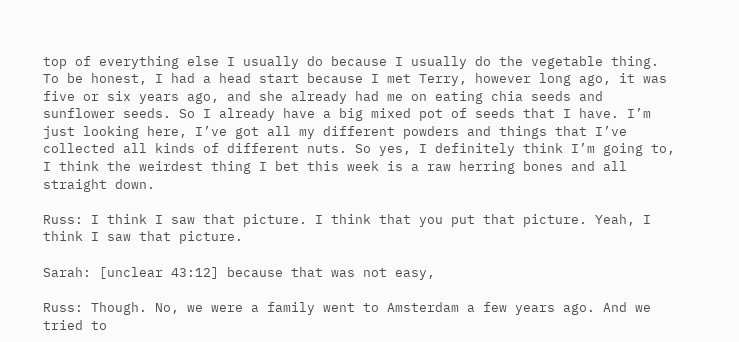top of everything else I usually do because I usually do the vegetable thing. To be honest, I had a head start because I met Terry, however long ago, it was five or six years ago, and she already had me on eating chia seeds and sunflower seeds. So I already have a big mixed pot of seeds that I have. I’m just looking here, I’ve got all my different powders and things that I’ve collected all kinds of different nuts. So yes, I definitely think I’m going to, I think the weirdest thing I bet this week is a raw herring bones and all straight down.

Russ: I think I saw that picture. I think that you put that picture. Yeah, I think I saw that picture.

Sarah: [unclear 43:12] because that was not easy,

Russ: Though. No, we were a family went to Amsterdam a few years ago. And we tried to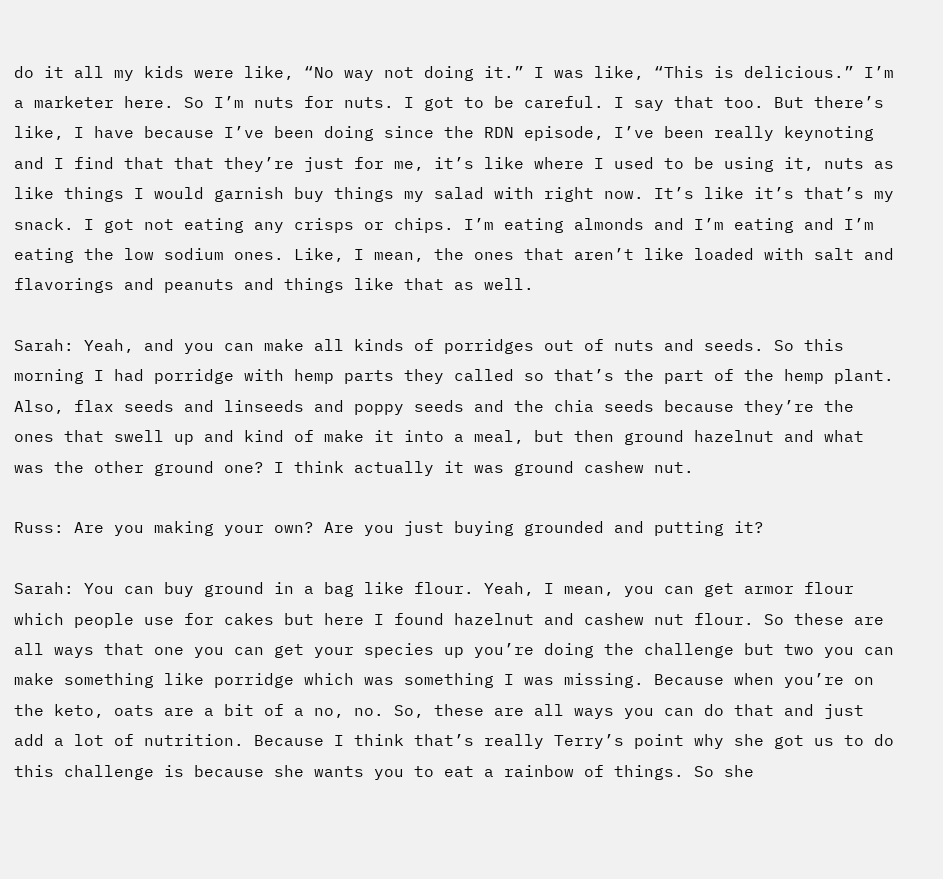do it all my kids were like, “No way not doing it.” I was like, “This is delicious.” I’m a marketer here. So I’m nuts for nuts. I got to be careful. I say that too. But there’s like, I have because I’ve been doing since the RDN episode, I’ve been really keynoting and I find that that they’re just for me, it’s like where I used to be using it, nuts as like things I would garnish buy things my salad with right now. It’s like it’s that’s my snack. I got not eating any crisps or chips. I’m eating almonds and I’m eating and I’m eating the low sodium ones. Like, I mean, the ones that aren’t like loaded with salt and flavorings and peanuts and things like that as well.

Sarah: Yeah, and you can make all kinds of porridges out of nuts and seeds. So this morning I had porridge with hemp parts they called so that’s the part of the hemp plant. Also, flax seeds and linseeds and poppy seeds and the chia seeds because they’re the ones that swell up and kind of make it into a meal, but then ground hazelnut and what was the other ground one? I think actually it was ground cashew nut.

Russ: Are you making your own? Are you just buying grounded and putting it?

Sarah: You can buy ground in a bag like flour. Yeah, I mean, you can get armor flour which people use for cakes but here I found hazelnut and cashew nut flour. So these are all ways that one you can get your species up you’re doing the challenge but two you can make something like porridge which was something I was missing. Because when you’re on the keto, oats are a bit of a no, no. So, these are all ways you can do that and just add a lot of nutrition. Because I think that’s really Terry’s point why she got us to do this challenge is because she wants you to eat a rainbow of things. So she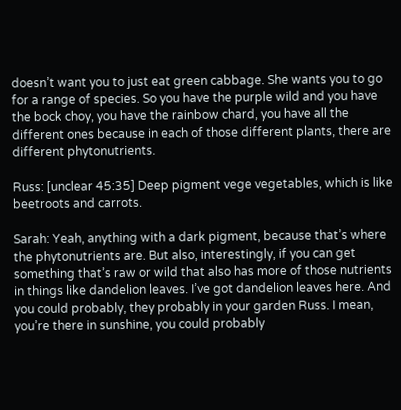doesn’t want you to just eat green cabbage. She wants you to go for a range of species. So you have the purple wild and you have the bock choy, you have the rainbow chard, you have all the different ones because in each of those different plants, there are different phytonutrients.

Russ: [unclear 45:35] Deep pigment vege vegetables, which is like beetroots and carrots.

Sarah: Yeah, anything with a dark pigment, because that’s where the phytonutrients are. But also, interestingly, if you can get something that’s raw or wild that also has more of those nutrients in things like dandelion leaves. I’ve got dandelion leaves here. And you could probably, they probably in your garden Russ. I mean, you’re there in sunshine, you could probably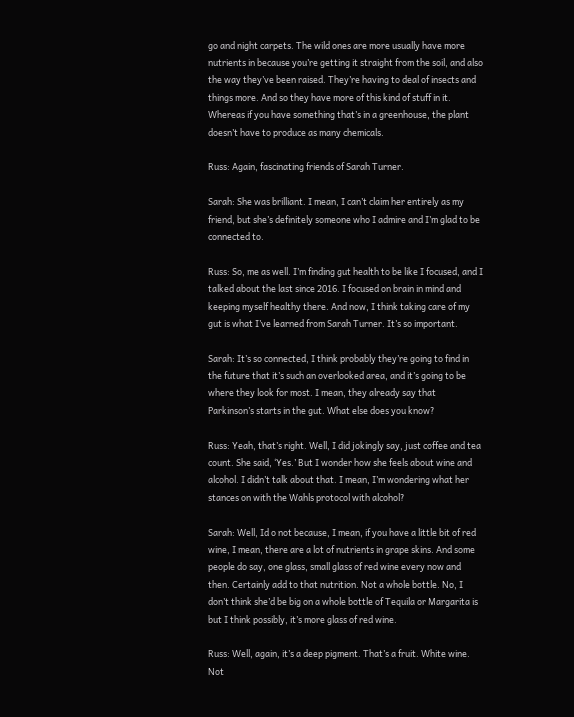go and night carpets. The wild ones are more usually have more nutrients in because you’re getting it straight from the soil, and also the way they’ve been raised. They’re having to deal of insects and things more. And so they have more of this kind of stuff in it. Whereas if you have something that’s in a greenhouse, the plant doesn’t have to produce as many chemicals.

Russ: Again, fascinating friends of Sarah Turner.

Sarah: She was brilliant. I mean, I can’t claim her entirely as my friend, but she’s definitely someone who I admire and I’m glad to be connected to.

Russ: So, me as well. I’m finding gut health to be like I focused, and I talked about the last since 2016. I focused on brain in mind and keeping myself healthy there. And now, I think taking care of my gut is what I’ve learned from Sarah Turner. It’s so important.

Sarah: It’s so connected, I think probably they’re going to find in the future that it’s such an overlooked area, and it’s going to be where they look for most. I mean, they already say that Parkinson’s starts in the gut. What else does you know?

Russ: Yeah, that’s right. Well, I did jokingly say, just coffee and tea count. She said, ‘Yes.’ But I wonder how she feels about wine and alcohol. I didn’t talk about that. I mean, I’m wondering what her stances on with the Wahls protocol with alcohol?

Sarah: Well, Id o not because, I mean, if you have a little bit of red wine, I mean, there are a lot of nutrients in grape skins. And some people do say, one glass, small glass of red wine every now and then. Certainly add to that nutrition. Not a whole bottle. No, I don’t think she’d be big on a whole bottle of Tequila or Margarita is but I think possibly, it’s more glass of red wine.

Russ: Well, again, it’s a deep pigment. That’s a fruit. White wine. Not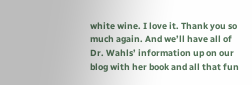white wine. I love it. Thank you so much again. And we’ll have all of Dr. Wahls’ information up on our blog with her book and all that fun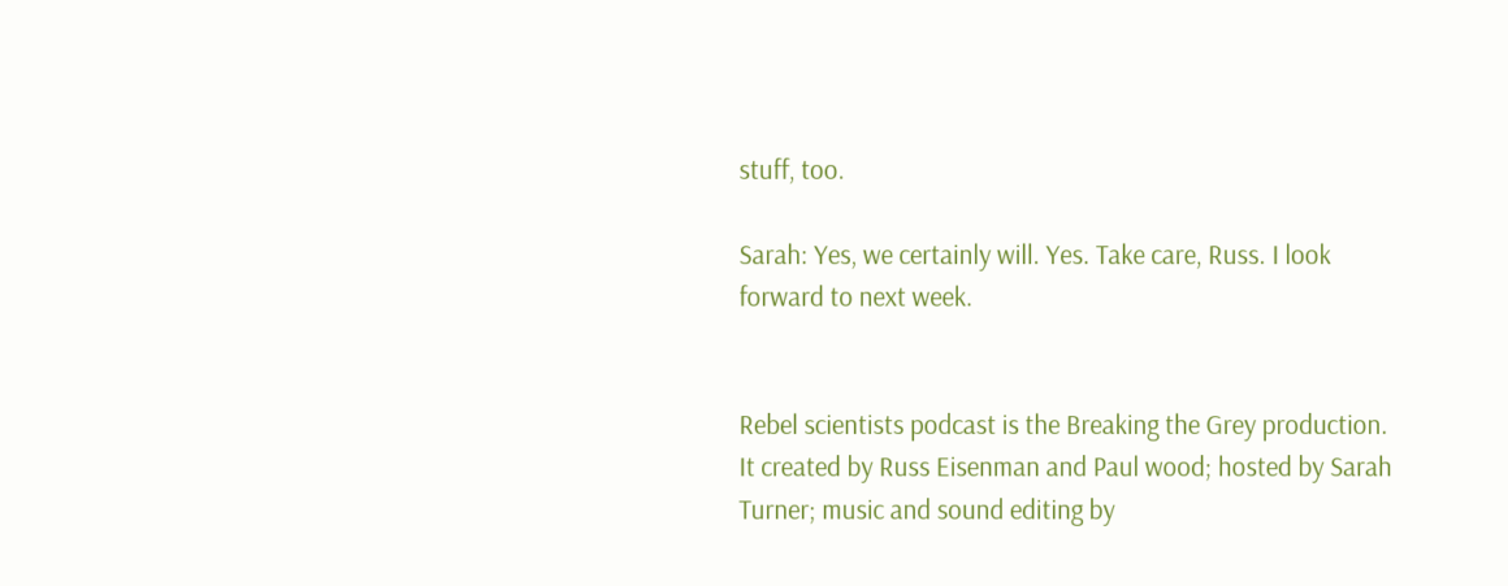stuff, too.

Sarah: Yes, we certainly will. Yes. Take care, Russ. I look forward to next week.


Rebel scientists podcast is the Breaking the Grey production. It created by Russ Eisenman and Paul wood; hosted by Sarah Turner; music and sound editing by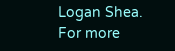Logan Shea. For more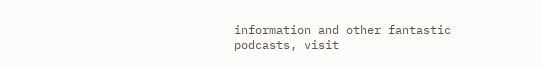information and other fantastic podcasts, visit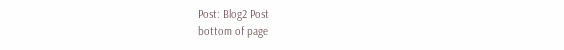Post: Blog2 Post
bottom of page